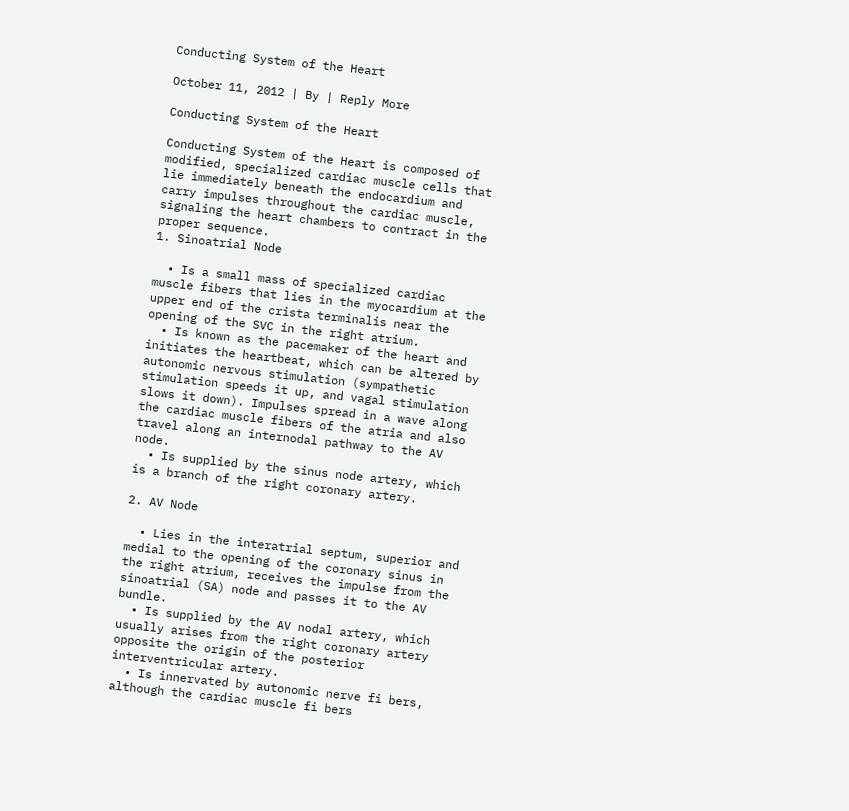Conducting System of the Heart

October 11, 2012 | By | Reply More

Conducting System of the Heart

Conducting System of the Heart is composed of modified, specialized cardiac muscle cells that lie immediately beneath the endocardium and carry impulses throughout the cardiac muscle, signaling the heart chambers to contract in the proper sequence.
1. Sinoatrial Node

  • Is a small mass of specialized cardiac muscle fibers that lies in the myocardium at the upper end of the crista terminalis near the opening of the SVC in the right atrium.
  • Is known as the pacemaker of the heart and initiates the heartbeat, which can be altered by autonomic nervous stimulation (sympathetic stimulation speeds it up, and vagal stimulation slows it down). Impulses spread in a wave along the cardiac muscle fibers of the atria and also travel along an internodal pathway to the AV node.
  • Is supplied by the sinus node artery, which is a branch of the right coronary artery.

2. AV Node

  • Lies in the interatrial septum, superior and medial to the opening of the coronary sinus in the right atrium, receives the impulse from the sinoatrial (SA) node and passes it to the AV bundle.
  • Is supplied by the AV nodal artery, which usually arises from the right coronary artery opposite the origin of the posterior interventricular artery.
  • Is innervated by autonomic nerve fi bers, although the cardiac muscle fi bers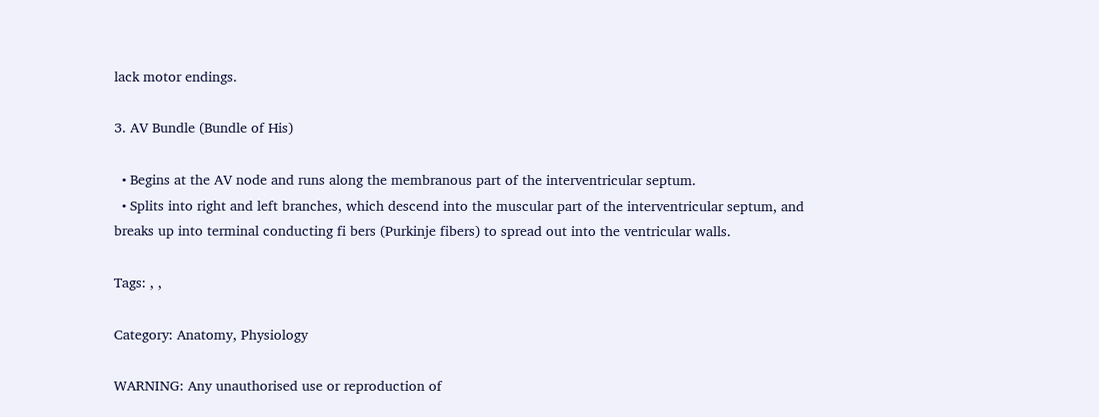lack motor endings.

3. AV Bundle (Bundle of His)

  • Begins at the AV node and runs along the membranous part of the interventricular septum.
  • Splits into right and left branches, which descend into the muscular part of the interventricular septum, and breaks up into terminal conducting fi bers (Purkinje fibers) to spread out into the ventricular walls.

Tags: , ,

Category: Anatomy, Physiology

WARNING: Any unauthorised use or reproduction of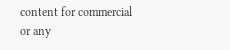content for commercial or any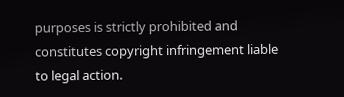purposes is strictly prohibited and constitutes copyright infringement liable to legal action.